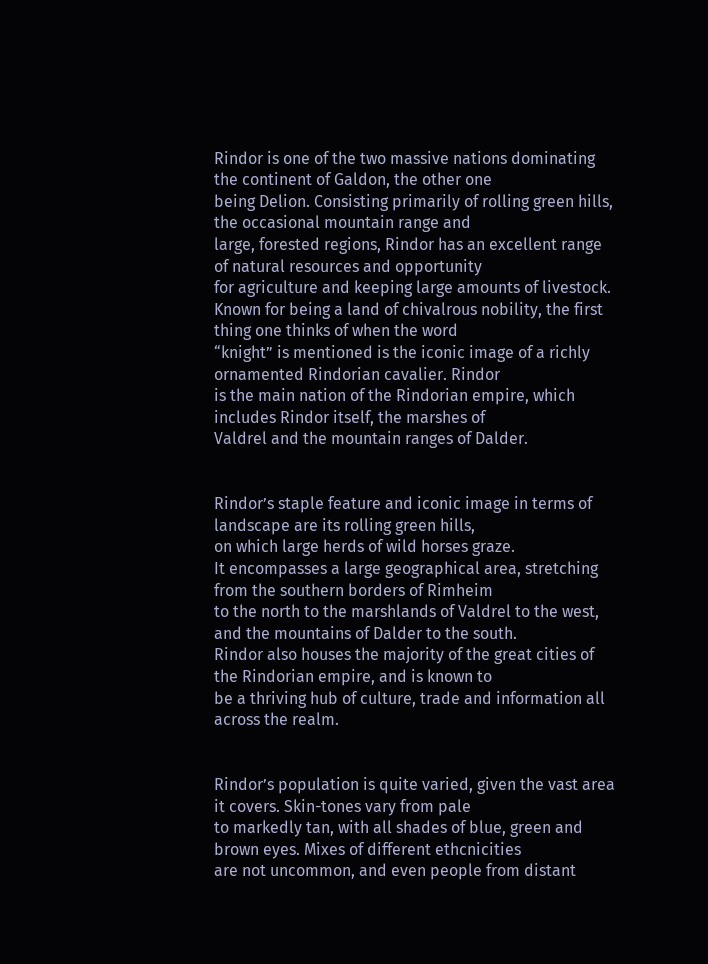Rindor is one of the two massive nations dominating the continent of Galdon, the other one
being Delion. Consisting primarily of rolling green hills, the occasional mountain range and
large, forested regions, Rindor has an excellent range of natural resources and opportunity
for agriculture and keeping large amounts of livestock.
Known for being a land of chivalrous nobility, the first thing one thinks of when the word
“knight” is mentioned is the iconic image of a richly ornamented Rindorian cavalier. Rindor
is the main nation of the Rindorian empire, which includes Rindor itself, the marshes of
Valdrel and the mountain ranges of Dalder.


Rindor’s staple feature and iconic image in terms of landscape are its rolling green hills,
on which large herds of wild horses graze.
It encompasses a large geographical area, stretching from the southern borders of Rimheim
to the north to the marshlands of Valdrel to the west, and the mountains of Dalder to the south.
Rindor also houses the majority of the great cities of the Rindorian empire, and is known to
be a thriving hub of culture, trade and information all across the realm.


Rindor’s population is quite varied, given the vast area it covers. Skin-tones vary from pale
to markedly tan, with all shades of blue, green and brown eyes. Mixes of different ethcnicities
are not uncommon, and even people from distant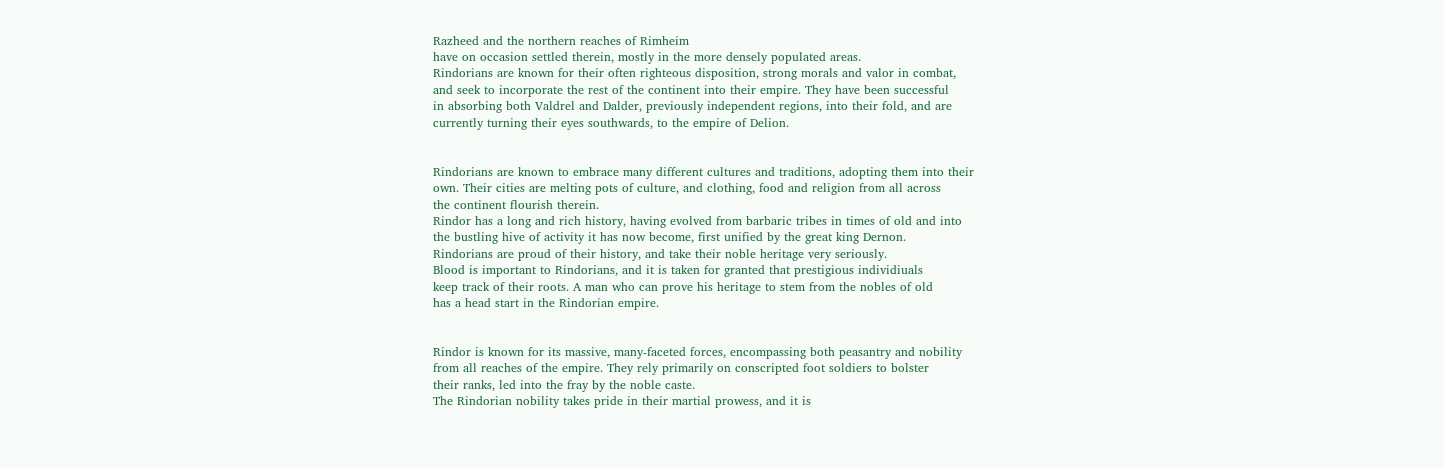Razheed and the northern reaches of Rimheim
have on occasion settled therein, mostly in the more densely populated areas.
Rindorians are known for their often righteous disposition, strong morals and valor in combat,
and seek to incorporate the rest of the continent into their empire. They have been successful
in absorbing both Valdrel and Dalder, previously independent regions, into their fold, and are
currently turning their eyes southwards, to the empire of Delion.


Rindorians are known to embrace many different cultures and traditions, adopting them into their
own. Their cities are melting pots of culture, and clothing, food and religion from all across
the continent flourish therein.
Rindor has a long and rich history, having evolved from barbaric tribes in times of old and into
the bustling hive of activity it has now become, first unified by the great king Dernon.
Rindorians are proud of their history, and take their noble heritage very seriously.
Blood is important to Rindorians, and it is taken for granted that prestigious individiuals
keep track of their roots. A man who can prove his heritage to stem from the nobles of old
has a head start in the Rindorian empire.


Rindor is known for its massive, many-faceted forces, encompassing both peasantry and nobility
from all reaches of the empire. They rely primarily on conscripted foot soldiers to bolster
their ranks, led into the fray by the noble caste.
The Rindorian nobility takes pride in their martial prowess, and it is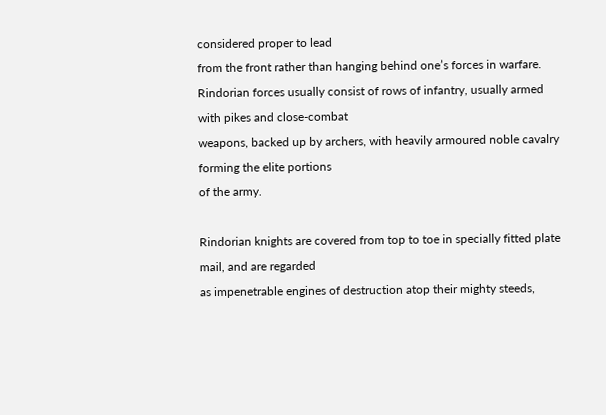considered proper to lead
from the front rather than hanging behind one’s forces in warfare.
Rindorian forces usually consist of rows of infantry, usually armed with pikes and close-combat
weapons, backed up by archers, with heavily armoured noble cavalry forming the elite portions
of the army.

Rindorian knights are covered from top to toe in specially fitted plate mail, and are regarded
as impenetrable engines of destruction atop their mighty steeds,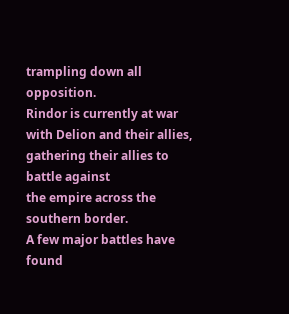trampling down all opposition.
Rindor is currently at war with Delion and their allies, gathering their allies to battle against
the empire across the southern border.
A few major battles have found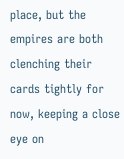place, but the empires are both clenching their cards tightly for
now, keeping a close eye on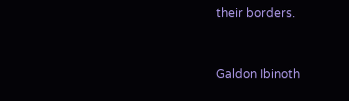their borders.


Galdon Ibinoth